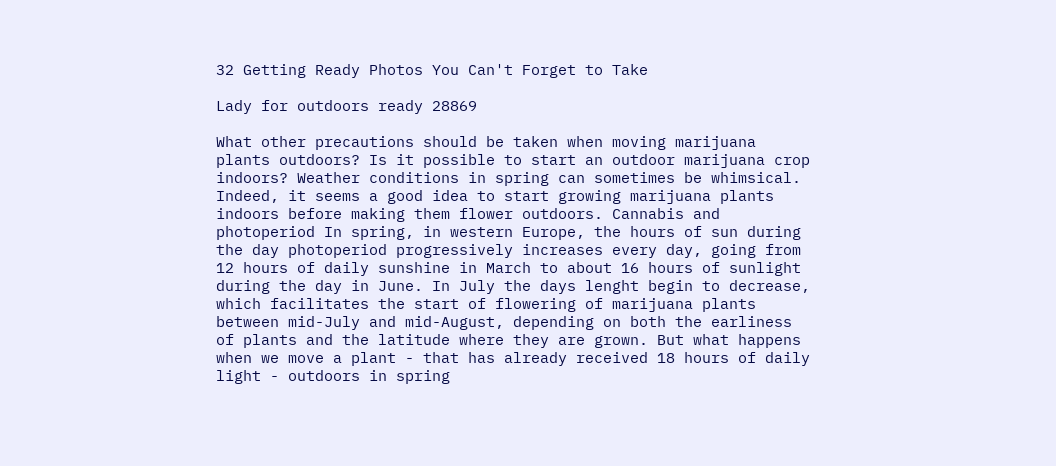32 Getting Ready Photos You Can't Forget to Take

Lady for outdoors ready 28869

What other precautions should be taken when moving marijuana plants outdoors? Is it possible to start an outdoor marijuana crop indoors? Weather conditions in spring can sometimes be whimsical. Indeed, it seems a good idea to start growing marijuana plants indoors before making them flower outdoors. Cannabis and photoperiod In spring, in western Europe, the hours of sun during the day photoperiod progressively increases every day, going from 12 hours of daily sunshine in March to about 16 hours of sunlight during the day in June. In July the days lenght begin to decrease, which facilitates the start of flowering of marijuana plants between mid-July and mid-August, depending on both the earliness of plants and the latitude where they are grown. But what happens when we move a plant - that has already received 18 hours of daily light - outdoors in spring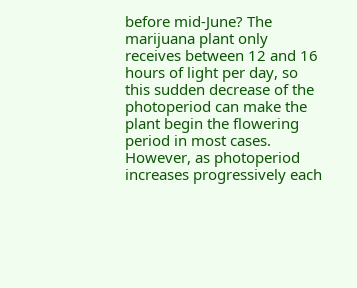before mid-June? The marijuana plant only receives between 12 and 16 hours of light per day, so this sudden decrease of the photoperiod can make the plant begin the flowering period in most cases. However, as photoperiod increases progressively each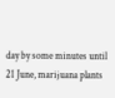day by some minutes until 21 June, marijuana plants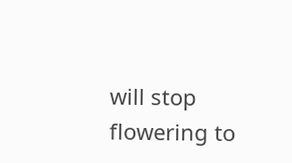will stop flowering to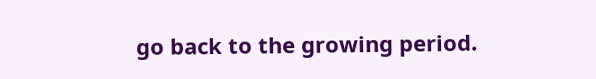go back to the growing period.